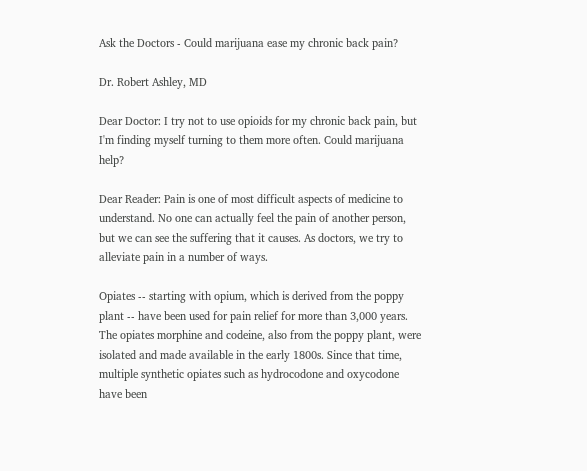Ask the Doctors - Could marijuana ease my chronic back pain?

Dr. Robert Ashley, MD

Dear Doctor: I try not to use opioids for my chronic back pain, but I'm finding myself turning to them more often. Could marijuana help?

Dear Reader: Pain is one of most difficult aspects of medicine to understand. No one can actually feel the pain of another person, but we can see the suffering that it causes. As doctors, we try to alleviate pain in a number of ways.

Opiates -- starting with opium, which is derived from the poppy plant -- have been used for pain relief for more than 3,000 years. The opiates morphine and codeine, also from the poppy plant, were isolated and made available in the early 1800s. Since that time, multiple synthetic opiates such as hydrocodone and oxycodone have been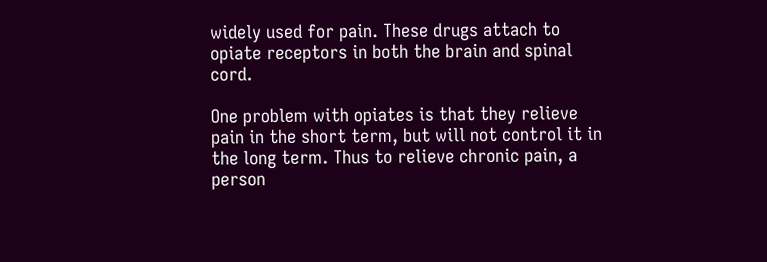widely used for pain. These drugs attach to opiate receptors in both the brain and spinal cord.

One problem with opiates is that they relieve pain in the short term, but will not control it in the long term. Thus to relieve chronic pain, a person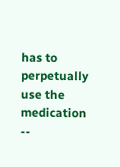has to perpetually use the medication --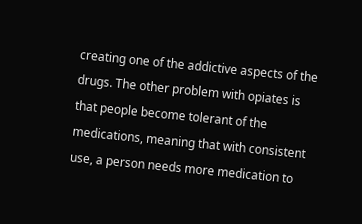creating one of the addictive aspects of the drugs. The other problem with opiates is that people become tolerant of the medications, meaning that with consistent use, a person needs more medication to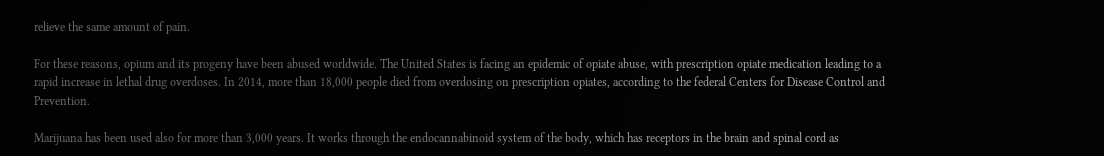relieve the same amount of pain.

For these reasons, opium and its progeny have been abused worldwide. The United States is facing an epidemic of opiate abuse, with prescription opiate medication leading to a rapid increase in lethal drug overdoses. In 2014, more than 18,000 people died from overdosing on prescription opiates, according to the federal Centers for Disease Control and Prevention.

Marijuana has been used also for more than 3,000 years. It works through the endocannabinoid system of the body, which has receptors in the brain and spinal cord as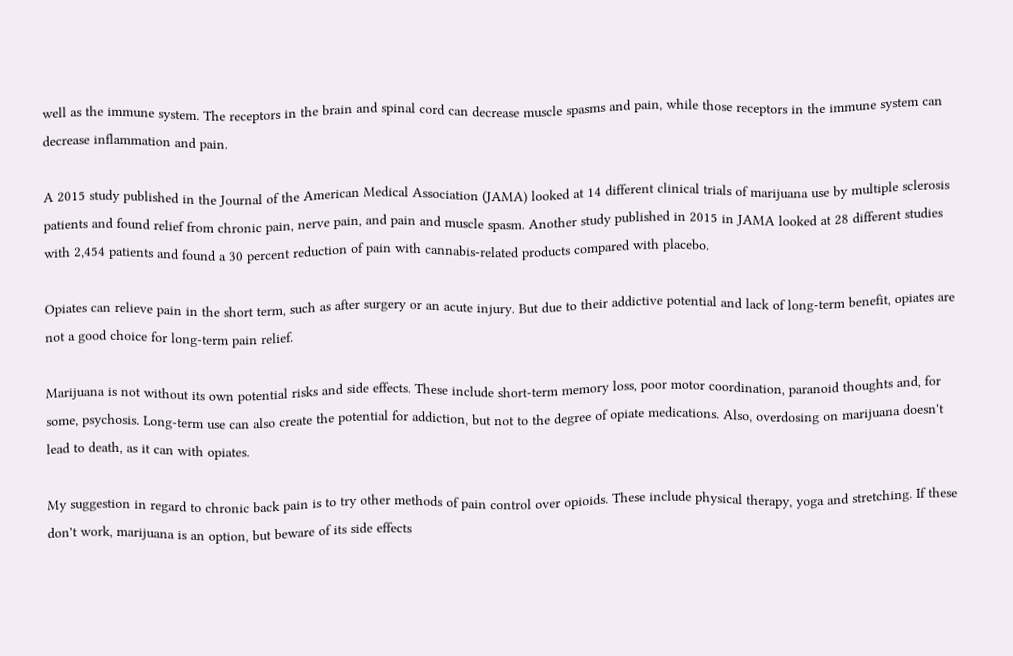well as the immune system. The receptors in the brain and spinal cord can decrease muscle spasms and pain, while those receptors in the immune system can decrease inflammation and pain.

A 2015 study published in the Journal of the American Medical Association (JAMA) looked at 14 different clinical trials of marijuana use by multiple sclerosis patients and found relief from chronic pain, nerve pain, and pain and muscle spasm. Another study published in 2015 in JAMA looked at 28 different studies with 2,454 patients and found a 30 percent reduction of pain with cannabis-related products compared with placebo.

Opiates can relieve pain in the short term, such as after surgery or an acute injury. But due to their addictive potential and lack of long-term benefit, opiates are not a good choice for long-term pain relief.

Marijuana is not without its own potential risks and side effects. These include short-term memory loss, poor motor coordination, paranoid thoughts and, for some, psychosis. Long-term use can also create the potential for addiction, but not to the degree of opiate medications. Also, overdosing on marijuana doesn't lead to death, as it can with opiates.

My suggestion in regard to chronic back pain is to try other methods of pain control over opioids. These include physical therapy, yoga and stretching. If these don't work, marijuana is an option, but beware of its side effects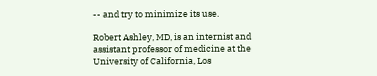-- and try to minimize its use.

Robert Ashley, MD, is an internist and assistant professor of medicine at the University of California, Los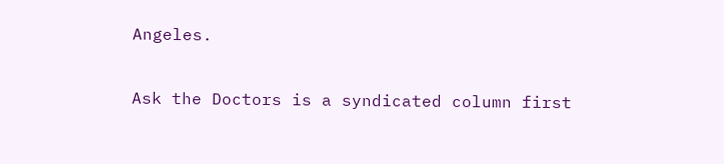Angeles.

Ask the Doctors is a syndicated column first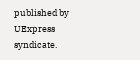published by UExpress syndicate.